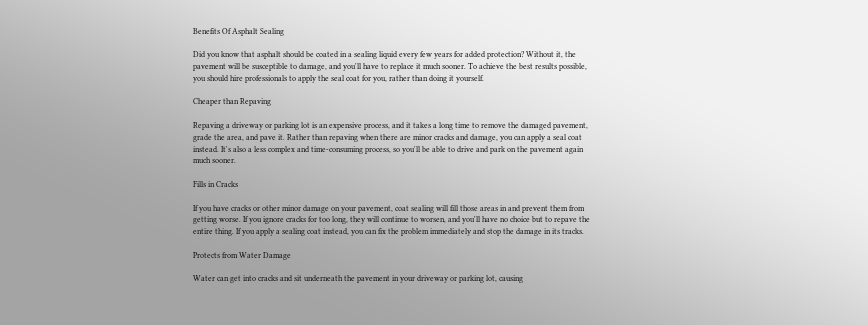Benefits Of Asphalt Sealing

Did you know that asphalt should be coated in a sealing liquid every few years for added protection? Without it, the pavement will be susceptible to damage, and you'll have to replace it much sooner. To achieve the best results possible, you should hire professionals to apply the seal coat for you, rather than doing it yourself.

Cheaper than Repaving

Repaving a driveway or parking lot is an expensive process, and it takes a long time to remove the damaged pavement, grade the area, and pave it. Rather than repaving when there are minor cracks and damage, you can apply a seal coat instead. It's also a less complex and time-consuming process, so you'll be able to drive and park on the pavement again much sooner.

Fills in Cracks

If you have cracks or other minor damage on your pavement, coat sealing will fill those areas in and prevent them from getting worse. If you ignore cracks for too long, they will continue to worsen, and you'll have no choice but to repave the entire thing. If you apply a sealing coat instead, you can fix the problem immediately and stop the damage in its tracks.

Protects from Water Damage

Water can get into cracks and sit underneath the pavement in your driveway or parking lot, causing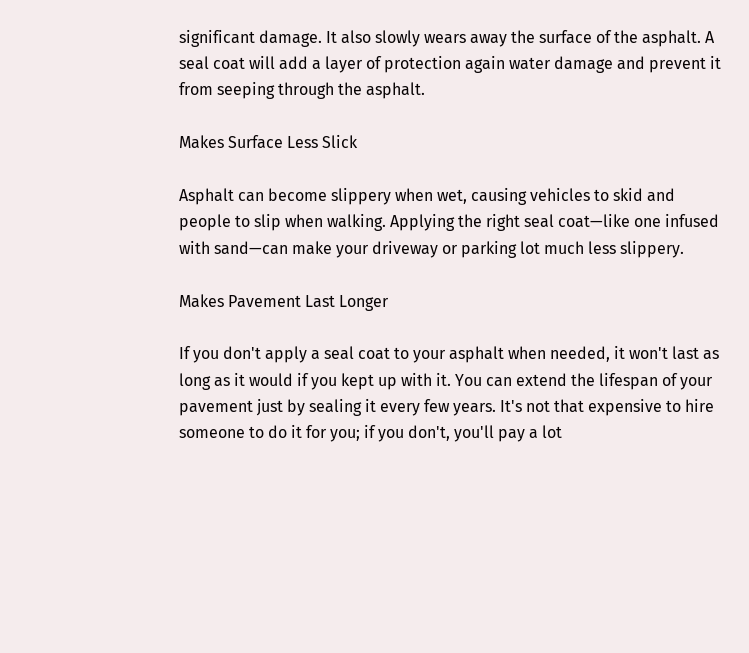significant damage. It also slowly wears away the surface of the asphalt. A seal coat will add a layer of protection again water damage and prevent it from seeping through the asphalt.

Makes Surface Less Slick

Asphalt can become slippery when wet, causing vehicles to skid and people to slip when walking. Applying the right seal coat—like one infused with sand—can make your driveway or parking lot much less slippery.

Makes Pavement Last Longer

If you don't apply a seal coat to your asphalt when needed, it won't last as long as it would if you kept up with it. You can extend the lifespan of your pavement just by sealing it every few years. It's not that expensive to hire someone to do it for you; if you don't, you'll pay a lot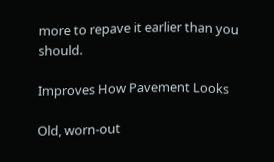more to repave it earlier than you should.

Improves How Pavement Looks

Old, worn-out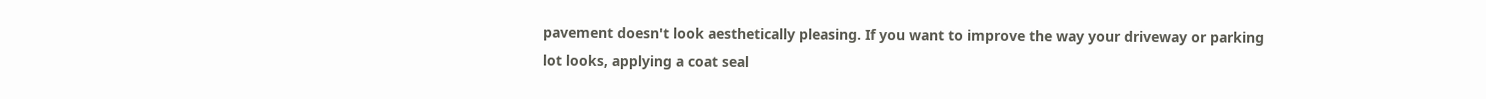pavement doesn't look aesthetically pleasing. If you want to improve the way your driveway or parking lot looks, applying a coat seal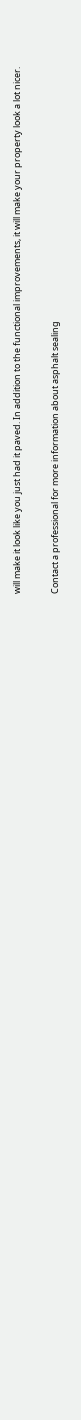will make it look like you just had it paved. In addition to the functional improvements, it will make your property look a lot nicer.

Contact a professional for more information about asphalt sealing